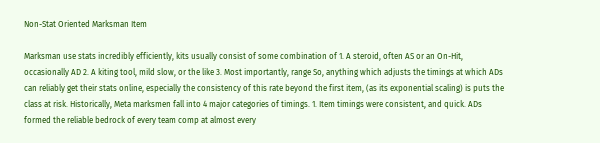Non-Stat Oriented Marksman Item

Marksman use stats incredibly efficiently, kits usually consist of some combination of 1. A steroid, often AS or an On-Hit, occasionally AD 2. A kiting tool, mild slow, or the like 3. Most importantly, range So, anything which adjusts the timings at which ADs can reliably get their stats online, especially the consistency of this rate beyond the first item, (as its exponential scaling) is puts the class at risk. Historically, Meta marksmen fall into 4 major categories of timings. 1. Item timings were consistent, and quick. ADs formed the reliable bedrock of every team comp at almost every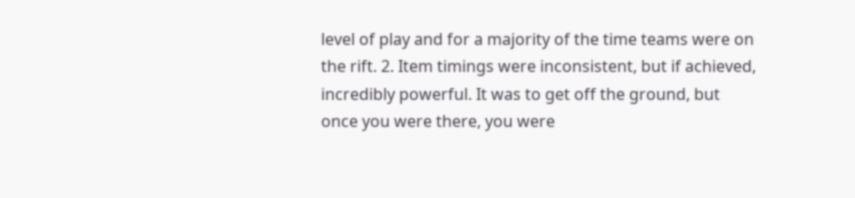level of play and for a majority of the time teams were on the rift. 2. Item timings were inconsistent, but if achieved, incredibly powerful. It was to get off the ground, but once you were there, you were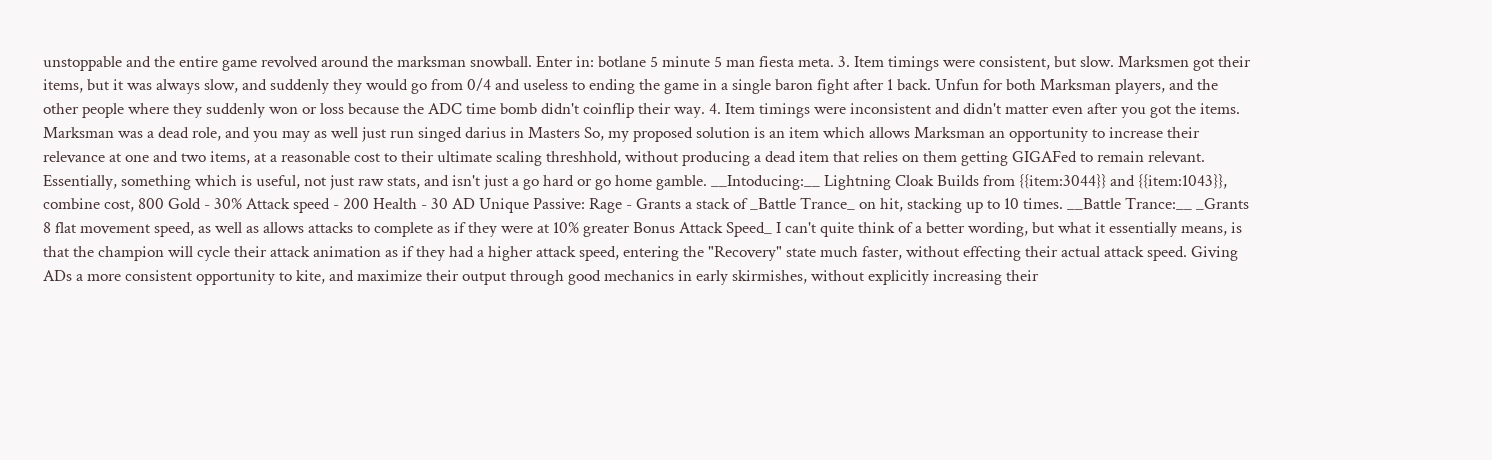unstoppable and the entire game revolved around the marksman snowball. Enter in: botlane 5 minute 5 man fiesta meta. 3. Item timings were consistent, but slow. Marksmen got their items, but it was always slow, and suddenly they would go from 0/4 and useless to ending the game in a single baron fight after 1 back. Unfun for both Marksman players, and the other people where they suddenly won or loss because the ADC time bomb didn't coinflip their way. 4. Item timings were inconsistent and didn't matter even after you got the items. Marksman was a dead role, and you may as well just run singed darius in Masters So, my proposed solution is an item which allows Marksman an opportunity to increase their relevance at one and two items, at a reasonable cost to their ultimate scaling threshhold, without producing a dead item that relies on them getting GIGAFed to remain relevant. Essentially, something which is useful, not just raw stats, and isn't just a go hard or go home gamble. __Intoducing:__ Lightning Cloak Builds from {{item:3044}} and {{item:1043}}, combine cost, 800 Gold - 30% Attack speed - 200 Health - 30 AD Unique Passive: Rage - Grants a stack of _Battle Trance_ on hit, stacking up to 10 times. __Battle Trance:__ _Grants 8 flat movement speed, as well as allows attacks to complete as if they were at 10% greater Bonus Attack Speed_ I can't quite think of a better wording, but what it essentially means, is that the champion will cycle their attack animation as if they had a higher attack speed, entering the "Recovery" state much faster, without effecting their actual attack speed. Giving ADs a more consistent opportunity to kite, and maximize their output through good mechanics in early skirmishes, without explicitly increasing their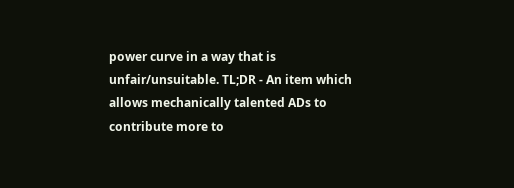power curve in a way that is unfair/unsuitable. TL;DR - An item which allows mechanically talented ADs to contribute more to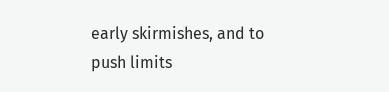early skirmishes, and to push limits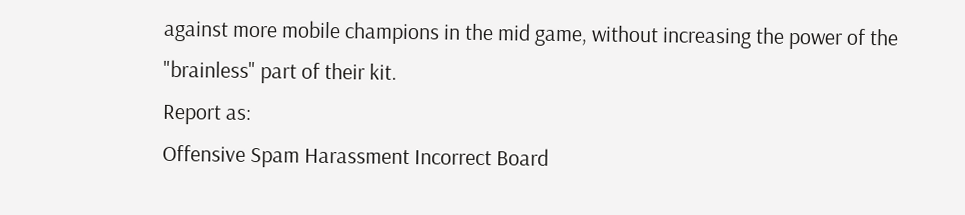against more mobile champions in the mid game, without increasing the power of the "brainless" part of their kit.
Report as:
Offensive Spam Harassment Incorrect Board